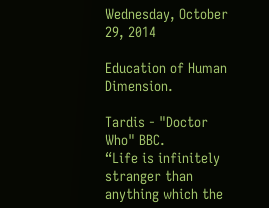Wednesday, October 29, 2014

Education of Human Dimension.

Tardis - "Doctor Who" BBC.
“Life is infinitely stranger than anything which the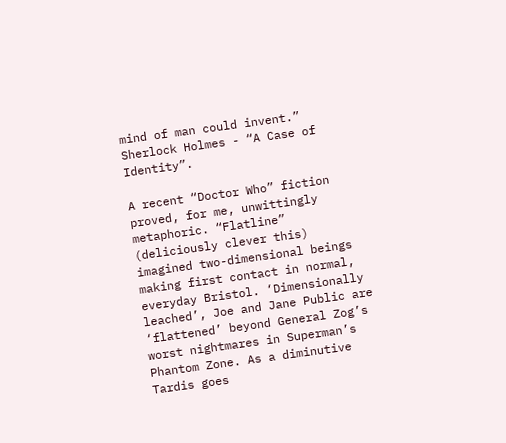mind of man could invent.” Sherlock Holmes - “A Case of Identity”.

A recent “Doctor Who” fiction proved, for me, unwittingly metaphoric. “Flatline” (deliciously clever this) imagined two-dimensional beings making first contact in normal, everyday Bristol. ‘Dimensionally leached’, Joe and Jane Public are ‘flattened’ beyond General Zog’s worst nightmares in Superman’s Phantom Zone. As a diminutive Tardis goes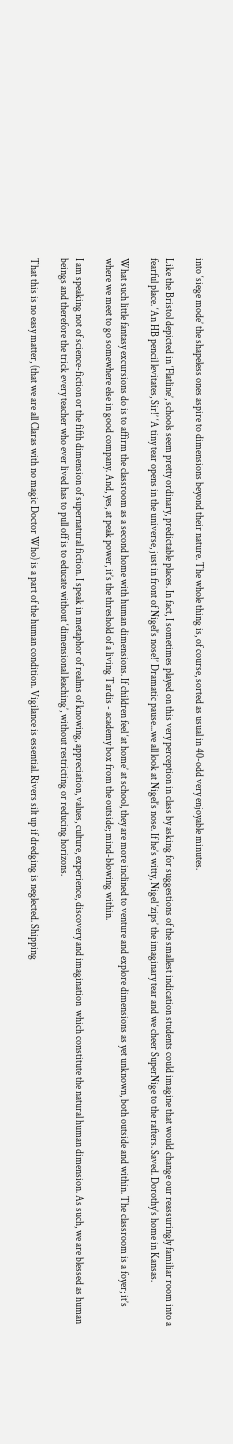into ‘siege mode’ the shapeless ones aspire to dimensions beyond their nature. The whole thing is, of course, sorted as usual in 40-odd very enjoyable minutes.

Like the Bristol depicted in ‘Flatline’, schools seem pretty ordinary, predictable places. In fact, I sometimes played on this very perception in class by asking for suggestions of the smallest indication students could imagine that would change our reassuringly familiar room into a fearful place. ‘An HB pencil levitates, Sir!’ ‘A tiny tear opens in the universe, just in front of Nigel’s nose!’ Dramatic pause...we all look at Nigel’s nose. If he’s witty, Nigel ‘zips’ the imaginary tear and we cheer SuperNige to the rafters. Saved. Dorothy’s home in Kansas.

What such little fantasy excursions do is to affirm the classroom as a second home with human dimensions. If children feel ‘at home’ at school, they are more inclined to venture and explore dimensions as yet unknown, both outside and within. The classroom is a foyer; it’s where we meet to go somewhere else in good company. And, yes, at peak power, it’s the threshold of a living Tardis - academy box from the outside; mind-blowing within.

I am speaking not of science-fiction or the fifth dimension of supernatural fiction. I speak in metaphor of realms of knowing, appreciation, values, culture, experience, discovery and imagination  which constitute the natural human dimension. As such, we are blessed as human beings and therefore the trick every teacher who ever lived has to pull off is to educate without ‘dimensional leaching’, without restricting or reducing horizons.

That this is no easy matter, (that we are all Claras with no magic Doctor Who) is a part of the human condition. Vigilance is essential. Rivers silt up if dredging is neglected. Shipping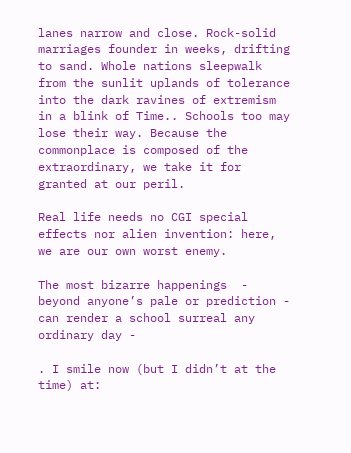lanes narrow and close. Rock-solid marriages founder in weeks, drifting to sand. Whole nations sleepwalk from the sunlit uplands of tolerance into the dark ravines of extremism in a blink of Time.. Schools too may lose their way. Because the commonplace is composed of the extraordinary, we take it for granted at our peril.

Real life needs no CGI special effects nor alien invention: here, we are our own worst enemy.

The most bizarre happenings  - beyond anyone’s pale or prediction - can render a school surreal any ordinary day -

. I smile now (but I didn’t at the time) at: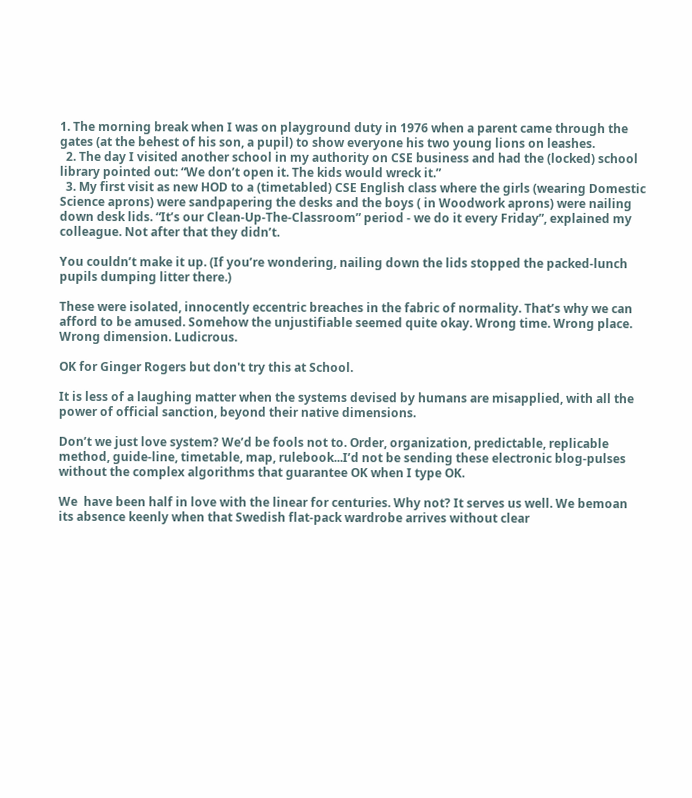1. The morning break when I was on playground duty in 1976 when a parent came through the gates (at the behest of his son, a pupil) to show everyone his two young lions on leashes.
  2. The day I visited another school in my authority on CSE business and had the (locked) school library pointed out: “We don’t open it. The kids would wreck it.”
  3. My first visit as new HOD to a (timetabled) CSE English class where the girls (wearing Domestic Science aprons) were sandpapering the desks and the boys ( in Woodwork aprons) were nailing down desk lids. “It’s our Clean-Up-The-Classroom” period - we do it every Friday”, explained my colleague. Not after that they didn’t.

You couldn’t make it up. (If you’re wondering, nailing down the lids stopped the packed-lunch pupils dumping litter there.)

These were isolated, innocently eccentric breaches in the fabric of normality. That’s why we can afford to be amused. Somehow the unjustifiable seemed quite okay. Wrong time. Wrong place. Wrong dimension. Ludicrous.

OK for Ginger Rogers but don't try this at School.

It is less of a laughing matter when the systems devised by humans are misapplied, with all the power of official sanction, beyond their native dimensions.

Don’t we just love system? We’d be fools not to. Order, organization, predictable, replicable method, guide-line, timetable, map, rulebook...I’d not be sending these electronic blog-pulses without the complex algorithms that guarantee OK when I type OK.

We  have been half in love with the linear for centuries. Why not? It serves us well. We bemoan its absence keenly when that Swedish flat-pack wardrobe arrives without clear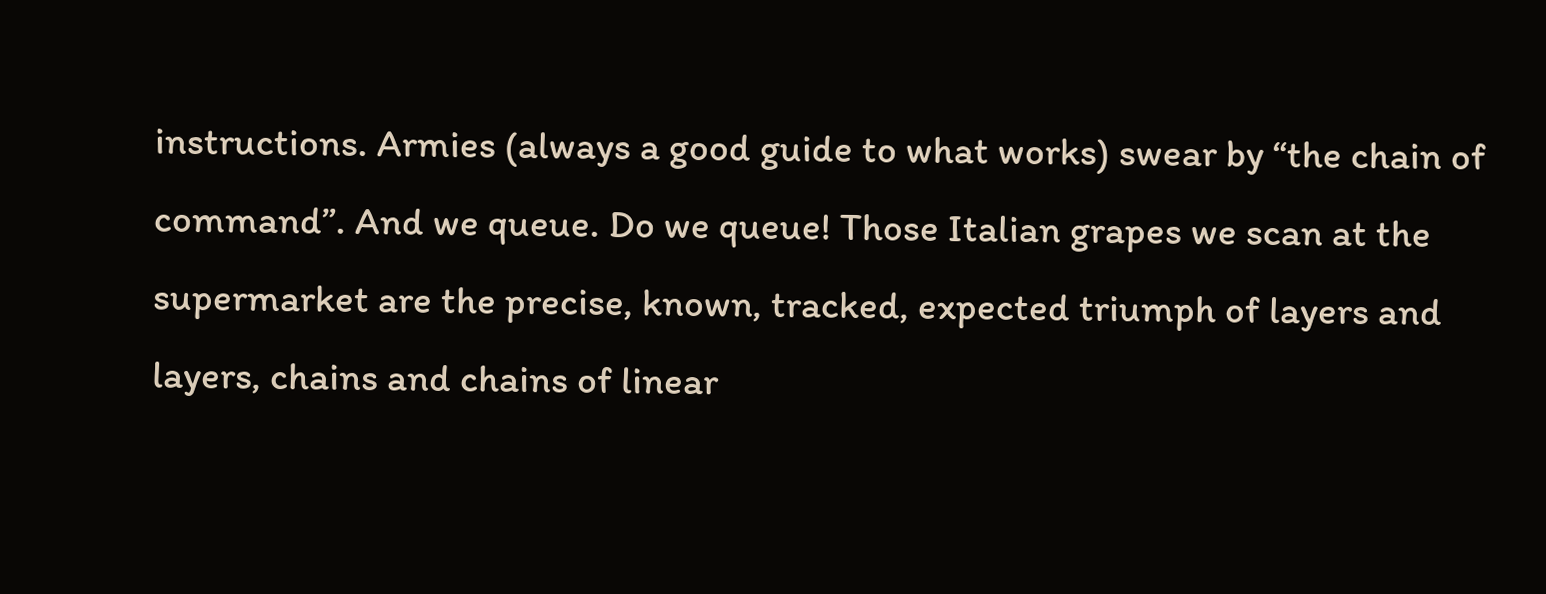instructions. Armies (always a good guide to what works) swear by “the chain of command”. And we queue. Do we queue! Those Italian grapes we scan at the supermarket are the precise, known, tracked, expected triumph of layers and layers, chains and chains of linear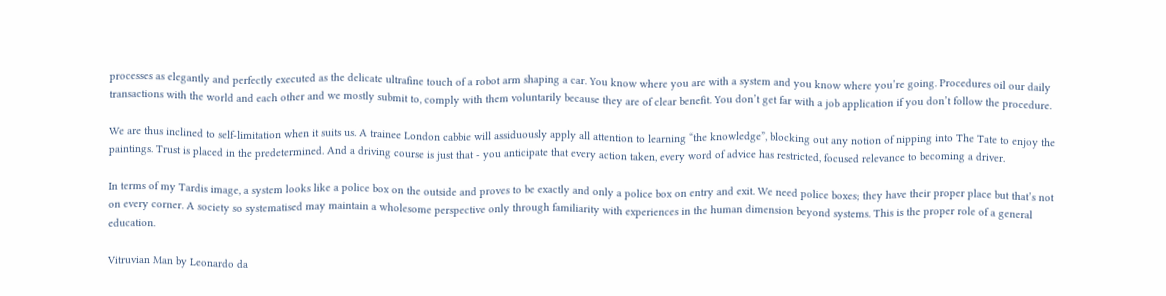processes as elegantly and perfectly executed as the delicate ultrafine touch of a robot arm shaping a car. You know where you are with a system and you know where you’re going. Procedures oil our daily transactions with the world and each other and we mostly submit to, comply with them voluntarily because they are of clear benefit. You don’t get far with a job application if you don’t follow the procedure.

We are thus inclined to self-limitation when it suits us. A trainee London cabbie will assiduously apply all attention to learning “the knowledge”, blocking out any notion of nipping into The Tate to enjoy the paintings. Trust is placed in the predetermined. And a driving course is just that - you anticipate that every action taken, every word of advice has restricted, focused relevance to becoming a driver.

In terms of my Tardis image, a system looks like a police box on the outside and proves to be exactly and only a police box on entry and exit. We need police boxes; they have their proper place but that’s not on every corner. A society so systematised may maintain a wholesome perspective only through familiarity with experiences in the human dimension beyond systems. This is the proper role of a general education.

Vitruvian Man by Leonardo da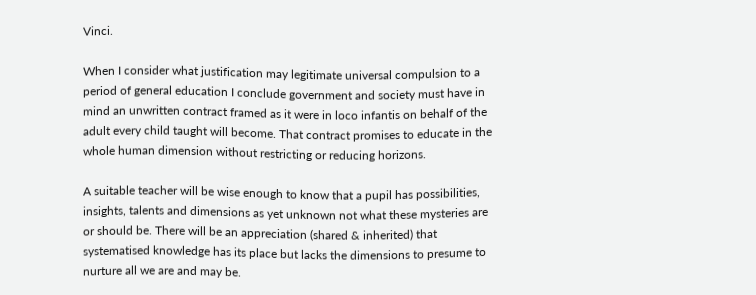Vinci.

When I consider what justification may legitimate universal compulsion to a period of general education I conclude government and society must have in mind an unwritten contract framed as it were in loco infantis on behalf of the adult every child taught will become. That contract promises to educate in the whole human dimension without restricting or reducing horizons.

A suitable teacher will be wise enough to know that a pupil has possibilities, insights, talents and dimensions as yet unknown not what these mysteries are or should be. There will be an appreciation (shared & inherited) that systematised knowledge has its place but lacks the dimensions to presume to nurture all we are and may be.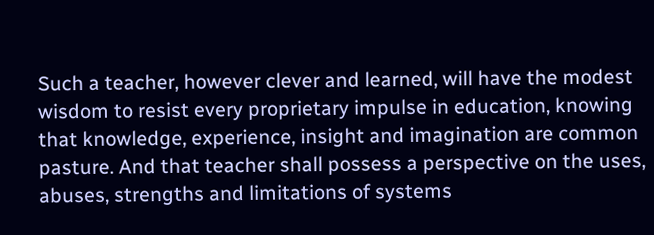Such a teacher, however clever and learned, will have the modest wisdom to resist every proprietary impulse in education, knowing that knowledge, experience, insight and imagination are common pasture. And that teacher shall possess a perspective on the uses, abuses, strengths and limitations of systems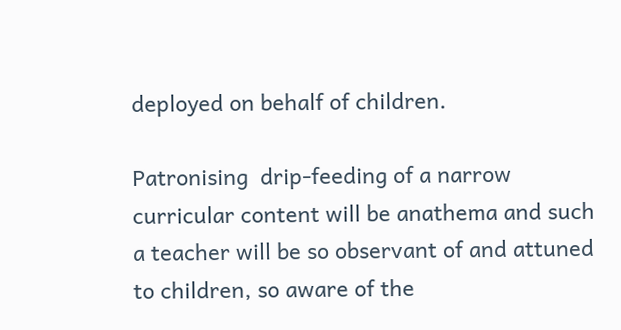deployed on behalf of children.

Patronising  drip-feeding of a narrow curricular content will be anathema and such a teacher will be so observant of and attuned to children, so aware of the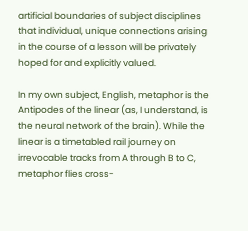artificial boundaries of subject disciplines that individual, unique connections arising in the course of a lesson will be privately hoped for and explicitly valued.

In my own subject, English, metaphor is the Antipodes of the linear (as, I understand, is the neural network of the brain). While the linear is a timetabled rail journey on irrevocable tracks from A through B to C, metaphor flies cross-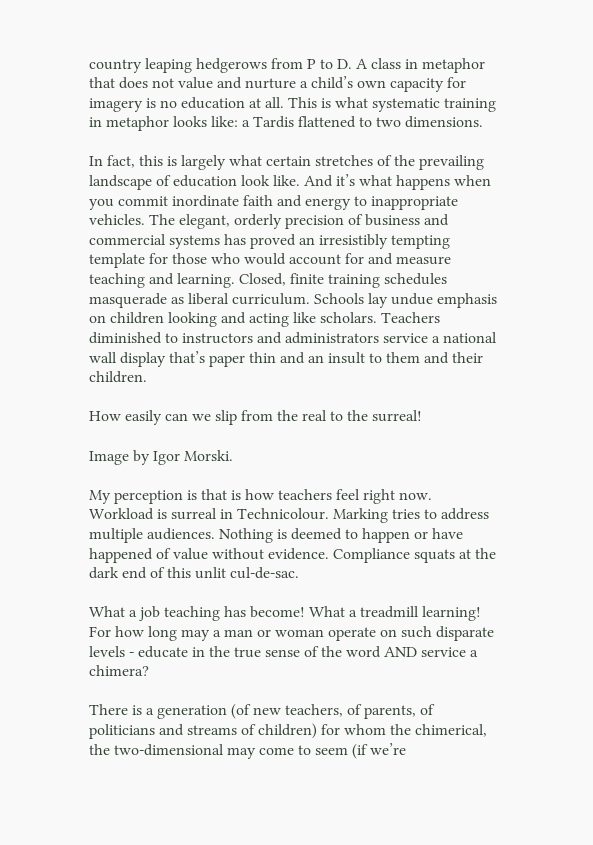country leaping hedgerows from P to D. A class in metaphor that does not value and nurture a child’s own capacity for imagery is no education at all. This is what systematic training in metaphor looks like: a Tardis flattened to two dimensions.

In fact, this is largely what certain stretches of the prevailing landscape of education look like. And it’s what happens when you commit inordinate faith and energy to inappropriate vehicles. The elegant, orderly precision of business and commercial systems has proved an irresistibly tempting template for those who would account for and measure teaching and learning. Closed, finite training schedules masquerade as liberal curriculum. Schools lay undue emphasis on children looking and acting like scholars. Teachers diminished to instructors and administrators service a national wall display that’s paper thin and an insult to them and their children.

How easily can we slip from the real to the surreal!

Image by Igor Morski.

My perception is that is how teachers feel right now. Workload is surreal in Technicolour. Marking tries to address multiple audiences. Nothing is deemed to happen or have happened of value without evidence. Compliance squats at the dark end of this unlit cul-de-sac.

What a job teaching has become! What a treadmill learning! For how long may a man or woman operate on such disparate levels - educate in the true sense of the word AND service a chimera?

There is a generation (of new teachers, of parents, of politicians and streams of children) for whom the chimerical, the two-dimensional may come to seem (if we’re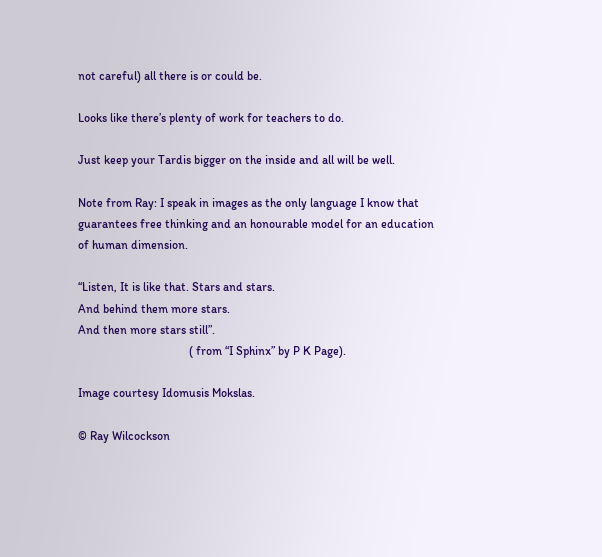not careful) all there is or could be.

Looks like there’s plenty of work for teachers to do.

Just keep your Tardis bigger on the inside and all will be well.

Note from Ray: I speak in images as the only language I know that guarantees free thinking and an honourable model for an education of human dimension.

“Listen, It is like that. Stars and stars.
And behind them more stars.
And then more stars still”.
                                     ( from “I Sphinx” by P K Page).

Image courtesy Idomusis Mokslas.

© Ray Wilcockson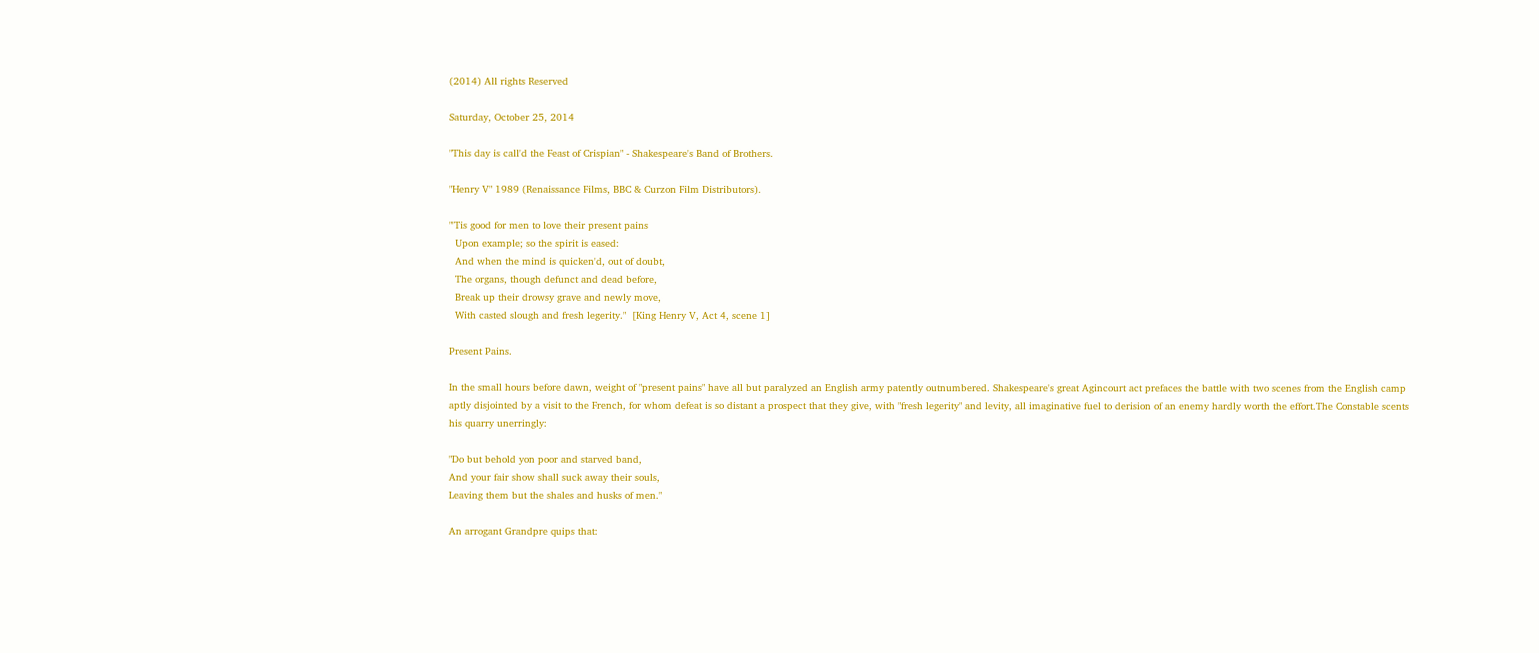(2014) All rights Reserved

Saturday, October 25, 2014

"This day is call'd the Feast of Crispian" - Shakespeare's Band of Brothers.

"Henry V" 1989 (Renaissance Films, BBC & Curzon Film Distributors).

"'Tis good for men to love their present pains
  Upon example; so the spirit is eased:
  And when the mind is quicken'd, out of doubt,
  The organs, though defunct and dead before,
  Break up their drowsy grave and newly move,
  With casted slough and fresh legerity."  [King Henry V, Act 4, scene 1]

Present Pains.

In the small hours before dawn, weight of "present pains" have all but paralyzed an English army patently outnumbered. Shakespeare's great Agincourt act prefaces the battle with two scenes from the English camp aptly disjointed by a visit to the French, for whom defeat is so distant a prospect that they give, with "fresh legerity" and levity, all imaginative fuel to derision of an enemy hardly worth the effort.The Constable scents his quarry unerringly:

"Do but behold yon poor and starved band,
And your fair show shall suck away their souls,
Leaving them but the shales and husks of men."

An arrogant Grandpre quips that: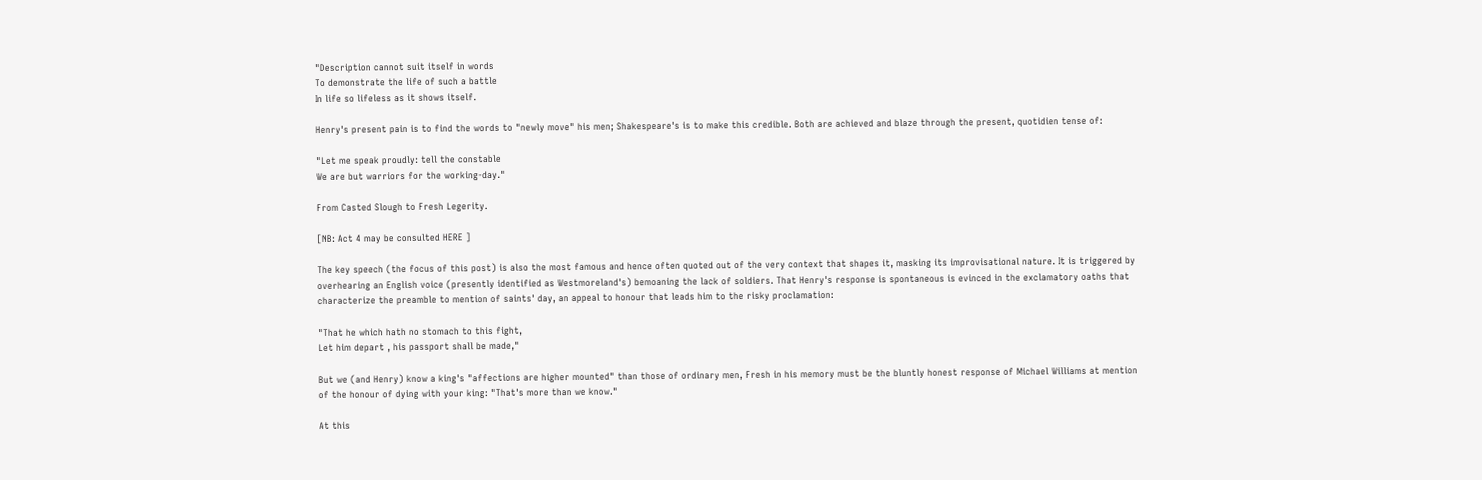"Description cannot suit itself in words
To demonstrate the life of such a battle
In life so lifeless as it shows itself.

Henry's present pain is to find the words to "newly move" his men; Shakespeare's is to make this credible. Both are achieved and blaze through the present, quotidien tense of:

"Let me speak proudly: tell the constable
We are but warriors for the working-day."

From Casted Slough to Fresh Legerity.

[NB: Act 4 may be consulted HERE ]

The key speech (the focus of this post) is also the most famous and hence often quoted out of the very context that shapes it, masking its improvisational nature. It is triggered by overhearing an English voice (presently identified as Westmoreland's) bemoaning the lack of soldiers. That Henry's response is spontaneous is evinced in the exclamatory oaths that characterize the preamble to mention of saints' day, an appeal to honour that leads him to the risky proclamation:

"That he which hath no stomach to this fight,
Let him depart , his passport shall be made,"

But we (and Henry) know a king's "affections are higher mounted" than those of ordinary men, Fresh in his memory must be the bluntly honest response of Michael Williams at mention of the honour of dying with your king: "That's more than we know."

At this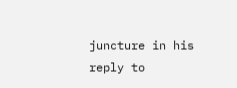juncture in his reply to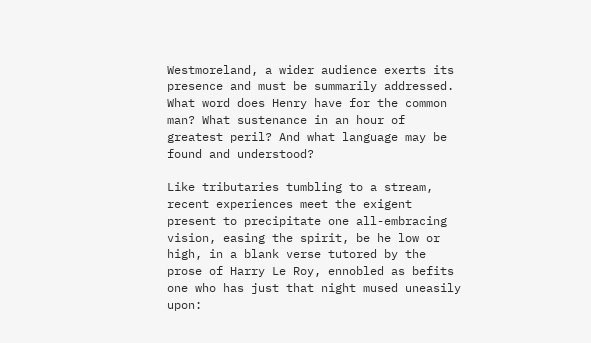Westmoreland, a wider audience exerts its presence and must be summarily addressed. What word does Henry have for the common man? What sustenance in an hour of greatest peril? And what language may be found and understood?

Like tributaries tumbling to a stream, recent experiences meet the exigent present to precipitate one all-embracing vision, easing the spirit, be he low or high, in a blank verse tutored by the prose of Harry Le Roy, ennobled as befits one who has just that night mused uneasily upon: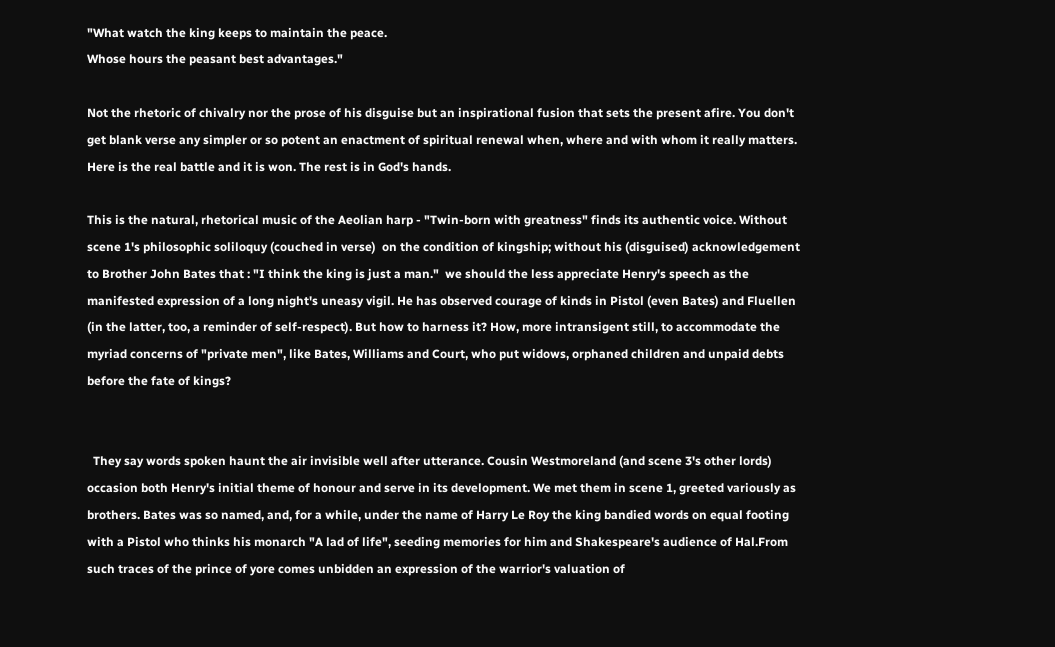"What watch the king keeps to maintain the peace.
Whose hours the peasant best advantages."

Not the rhetoric of chivalry nor the prose of his disguise but an inspirational fusion that sets the present afire. You don't get blank verse any simpler or so potent an enactment of spiritual renewal when, where and with whom it really matters. Here is the real battle and it is won. The rest is in God's hands.

This is the natural, rhetorical music of the Aeolian harp - "Twin-born with greatness" finds its authentic voice. Without scene 1's philosophic soliloquy (couched in verse)  on the condition of kingship; without his (disguised) acknowledgement to Brother John Bates that : "I think the king is just a man."  we should the less appreciate Henry's speech as the manifested expression of a long night's uneasy vigil. He has observed courage of kinds in Pistol (even Bates) and Fluellen (in the latter, too, a reminder of self-respect). But how to harness it? How, more intransigent still, to accommodate the myriad concerns of "private men", like Bates, Williams and Court, who put widows, orphaned children and unpaid debts before the fate of kings?


  They say words spoken haunt the air invisible well after utterance. Cousin Westmoreland (and scene 3's other lords) occasion both Henry's initial theme of honour and serve in its development. We met them in scene 1, greeted variously as brothers. Bates was so named, and, for a while, under the name of Harry Le Roy the king bandied words on equal footing with a Pistol who thinks his monarch "A lad of life", seeding memories for him and Shakespeare's audience of Hal.From such traces of the prince of yore comes unbidden an expression of the warrior's valuation of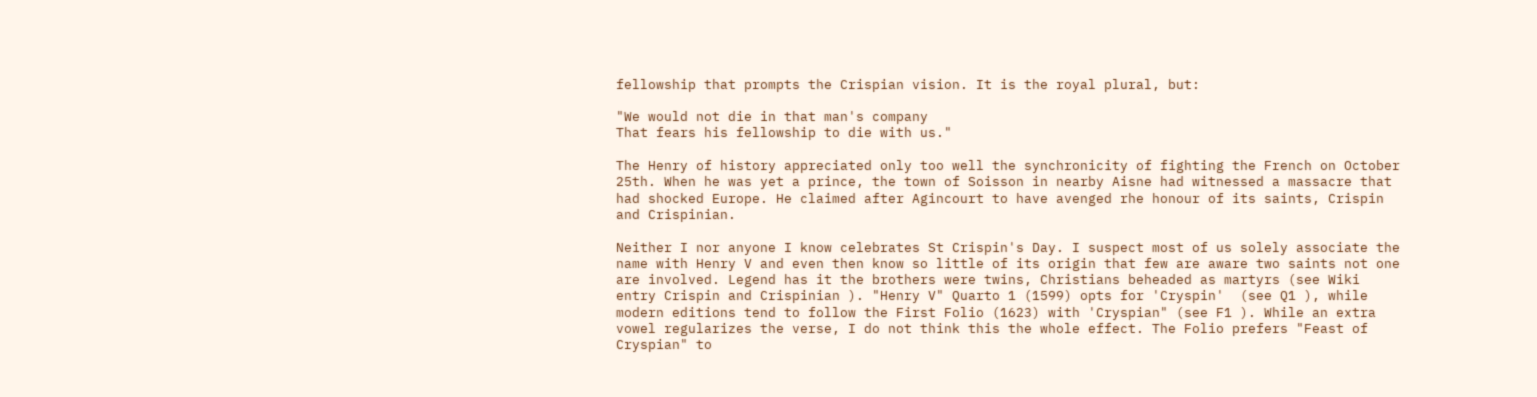fellowship that prompts the Crispian vision. It is the royal plural, but:

"We would not die in that man's company
That fears his fellowship to die with us."

The Henry of history appreciated only too well the synchronicity of fighting the French on October 25th. When he was yet a prince, the town of Soisson in nearby Aisne had witnessed a massacre that had shocked Europe. He claimed after Agincourt to have avenged rhe honour of its saints, Crispin and Crispinian.

Neither I nor anyone I know celebrates St Crispin's Day. I suspect most of us solely associate the name with Henry V and even then know so little of its origin that few are aware two saints not one are involved. Legend has it the brothers were twins, Christians beheaded as martyrs (see Wiki entry Crispin and Crispinian ). "Henry V" Quarto 1 (1599) opts for 'Cryspin'  (see Q1 ), while modern editions tend to follow the First Folio (1623) with 'Cryspian" (see F1 ). While an extra vowel regularizes the verse, I do not think this the whole effect. The Folio prefers "Feast of Cryspian" to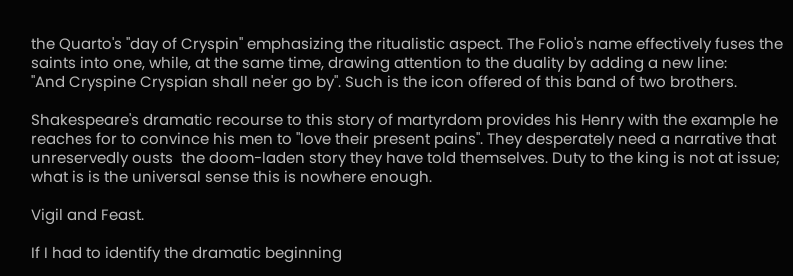the Quarto's "day of Cryspin" emphasizing the ritualistic aspect. The Folio's name effectively fuses the saints into one, while, at the same time, drawing attention to the duality by adding a new line:
"And Cryspine Cryspian shall ne'er go by". Such is the icon offered of this band of two brothers.

Shakespeare's dramatic recourse to this story of martyrdom provides his Henry with the example he reaches for to convince his men to "love their present pains". They desperately need a narrative that unreservedly ousts  the doom-laden story they have told themselves. Duty to the king is not at issue; what is is the universal sense this is nowhere enough.

Vigil and Feast.

If I had to identify the dramatic beginning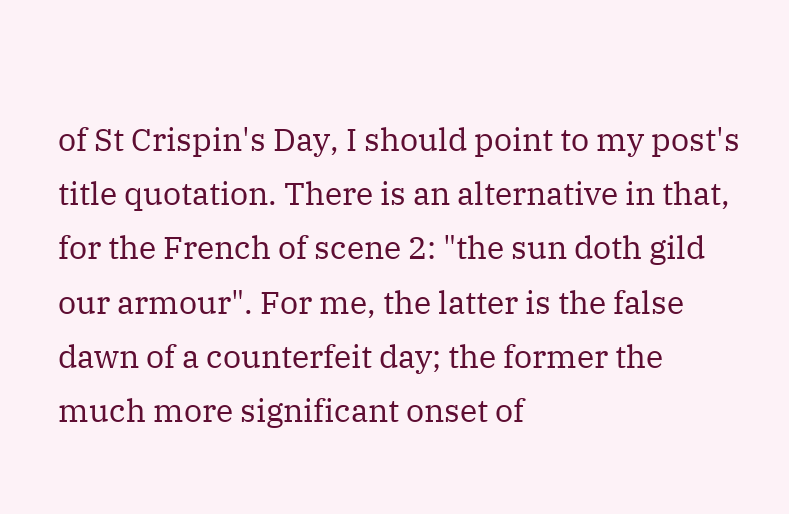of St Crispin's Day, I should point to my post's title quotation. There is an alternative in that, for the French of scene 2: "the sun doth gild our armour". For me, the latter is the false dawn of a counterfeit day; the former the much more significant onset of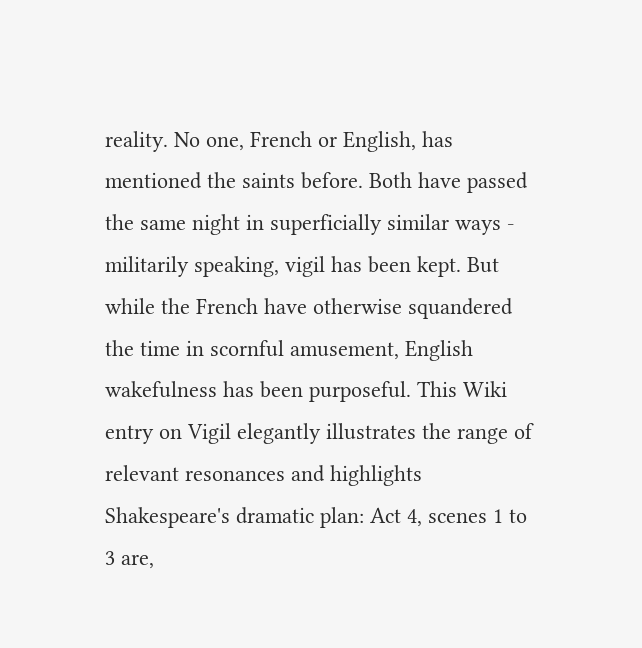reality. No one, French or English, has mentioned the saints before. Both have passed the same night in superficially similar ways - militarily speaking, vigil has been kept. But while the French have otherwise squandered the time in scornful amusement, English wakefulness has been purposeful. This Wiki entry on Vigil elegantly illustrates the range of relevant resonances and highlights Shakespeare's dramatic plan: Act 4, scenes 1 to 3 are,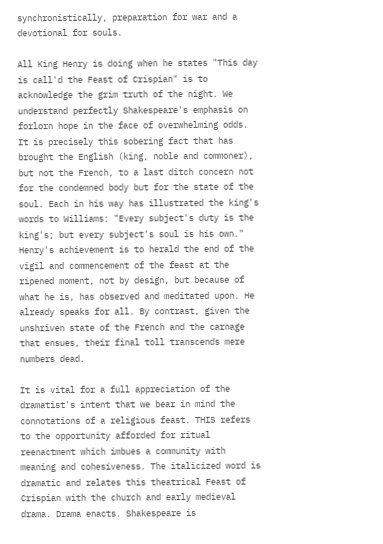synchronistically, preparation for war and a devotional for souls.

All King Henry is doing when he states "This day is call'd the Feast of Crispian" is to acknowledge the grim truth of the night. We understand perfectly Shakespeare's emphasis on forlorn hope in the face of overwhelming odds. It is precisely this sobering fact that has brought the English (king, noble and commoner), but not the French, to a last ditch concern not for the condemned body but for the state of the soul. Each in his way has illustrated the king's words to Williams: "Every subject's duty is the king's; but every subject's soul is his own." Henry's achievement is to herald the end of the vigil and commencement of the feast at the ripened moment, not by design, but because of what he is, has observed and meditated upon. He already speaks for all. By contrast, given the unshriven state of the French and the carnage that ensues, their final toll transcends mere numbers dead.

It is vital for a full appreciation of the dramatist's intent that we bear in mind the connotations of a religious feast. THIS refers to the opportunity afforded for ritual reenactment which imbues a community with meaning and cohesiveness. The italicized word is dramatic and relates this theatrical Feast of Crispian with the church and early medieval drama. Drama enacts. Shakespeare is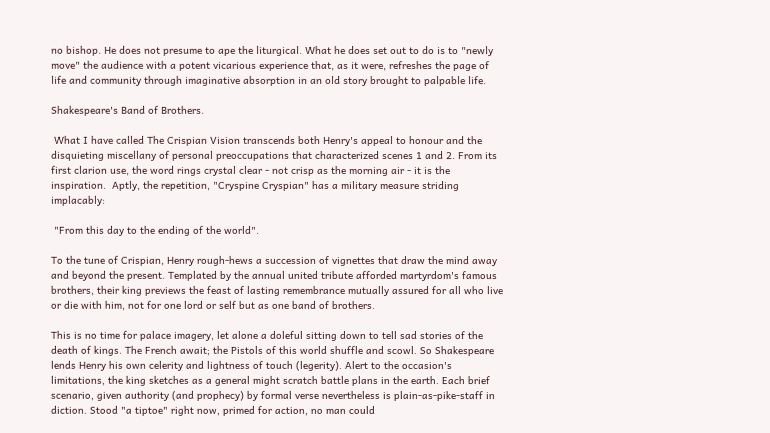no bishop. He does not presume to ape the liturgical. What he does set out to do is to "newly move" the audience with a potent vicarious experience that, as it were, refreshes the page of life and community through imaginative absorption in an old story brought to palpable life.

Shakespeare's Band of Brothers.

 What I have called The Crispian Vision transcends both Henry's appeal to honour and the disquieting miscellany of personal preoccupations that characterized scenes 1 and 2. From its first clarion use, the word rings crystal clear - not crisp as the morning air - it is the inspiration.  Aptly, the repetition, "Cryspine Cryspian" has a military measure striding implacably:

 "From this day to the ending of the world".

To the tune of Crispian, Henry rough-hews a succession of vignettes that draw the mind away and beyond the present. Templated by the annual united tribute afforded martyrdom's famous brothers, their king previews the feast of lasting remembrance mutually assured for all who live or die with him, not for one lord or self but as one band of brothers.

This is no time for palace imagery, let alone a doleful sitting down to tell sad stories of the death of kings. The French await; the Pistols of this world shuffle and scowl. So Shakespeare lends Henry his own celerity and lightness of touch (legerity). Alert to the occasion's limitations, the king sketches as a general might scratch battle plans in the earth. Each brief scenario, given authority (and prophecy) by formal verse nevertheless is plain-as-pike-staff in diction. Stood "a tiptoe" right now, primed for action, no man could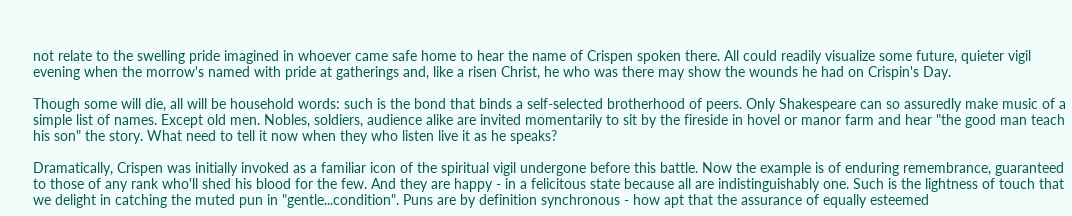not relate to the swelling pride imagined in whoever came safe home to hear the name of Crispen spoken there. All could readily visualize some future, quieter vigil evening when the morrow's named with pride at gatherings and, like a risen Christ, he who was there may show the wounds he had on Crispin's Day.

Though some will die, all will be household words: such is the bond that binds a self-selected brotherhood of peers. Only Shakespeare can so assuredly make music of a simple list of names. Except old men. Nobles, soldiers, audience alike are invited momentarily to sit by the fireside in hovel or manor farm and hear "the good man teach his son" the story. What need to tell it now when they who listen live it as he speaks?

Dramatically, Crispen was initially invoked as a familiar icon of the spiritual vigil undergone before this battle. Now the example is of enduring remembrance, guaranteed to those of any rank who'll shed his blood for the few. And they are happy - in a felicitous state because all are indistinguishably one. Such is the lightness of touch that we delight in catching the muted pun in "gentle...condition". Puns are by definition synchronous - how apt that the assurance of equally esteemed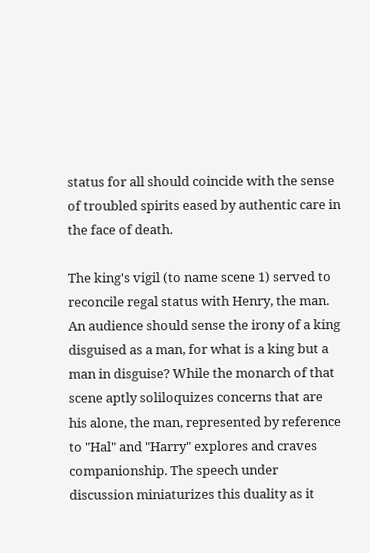status for all should coincide with the sense of troubled spirits eased by authentic care in the face of death.

The king's vigil (to name scene 1) served to reconcile regal status with Henry, the man. An audience should sense the irony of a king disguised as a man, for what is a king but a man in disguise? While the monarch of that scene aptly soliloquizes concerns that are his alone, the man, represented by reference to "Hal" and "Harry" explores and craves companionship. The speech under discussion miniaturizes this duality as it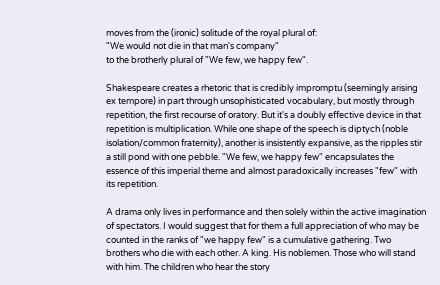moves from the (ironic) solitude of the royal plural of:
"We would not die in that man's company"
to the brotherly plural of "We few, we happy few".

Shakespeare creates a rhetoric that is credibly impromptu (seemingly arising ex tempore) in part through unsophisticated vocabulary, but mostly through repetition, the first recourse of oratory. But it's a doubly effective device in that repetition is multiplication. While one shape of the speech is diptych (noble isolation/common fraternity), another is insistently expansive, as the ripples stir a still pond with one pebble. "We few, we happy few" encapsulates the essence of this imperial theme and almost paradoxically increases "few" with its repetition.

A drama only lives in performance and then solely within the active imagination of spectators. I would suggest that for them a full appreciation of who may be counted in the ranks of "we happy few" is a cumulative gathering. Two brothers who die with each other. A king. His noblemen. Those who will stand with him. The children who hear the story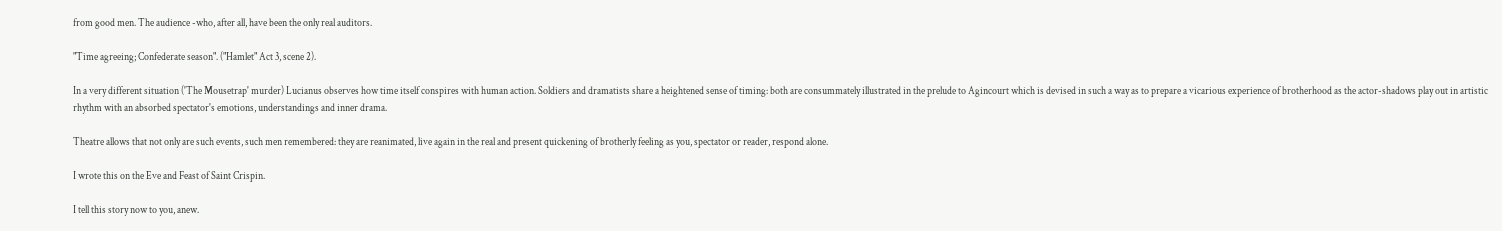from good men. The audience -who, after all, have been the only real auditors.

"Time agreeing; Confederate season". ("Hamlet" Act 3, scene 2).

In a very different situation ('The Mousetrap' murder) Lucianus observes how time itself conspires with human action. Soldiers and dramatists share a heightened sense of timing: both are consummately illustrated in the prelude to Agincourt which is devised in such a way as to prepare a vicarious experience of brotherhood as the actor-shadows play out in artistic rhythm with an absorbed spectator's emotions, understandings and inner drama.

Theatre allows that not only are such events, such men remembered: they are reanimated, live again in the real and present quickening of brotherly feeling as you, spectator or reader, respond alone.

I wrote this on the Eve and Feast of Saint Crispin.

I tell this story now to you, anew.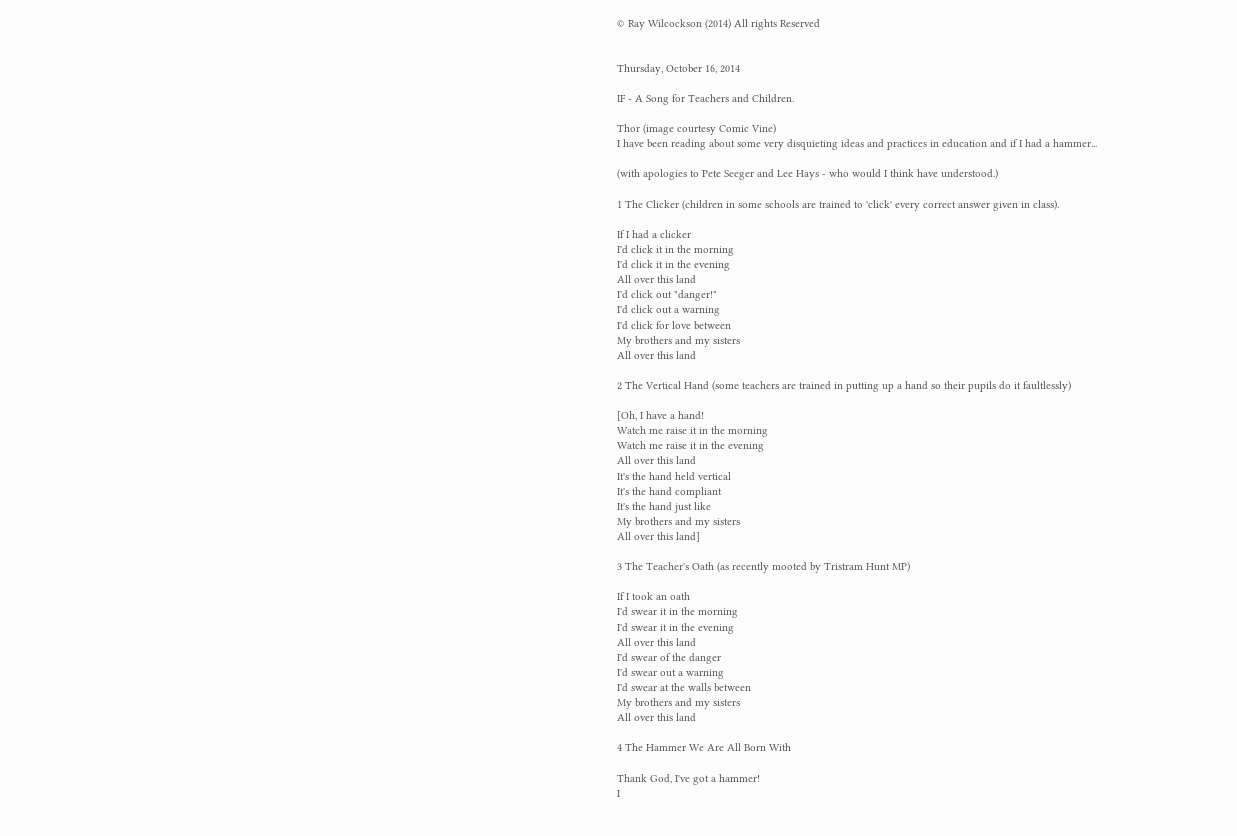© Ray Wilcockson (2014) All rights Reserved


Thursday, October 16, 2014

IF - A Song for Teachers and Children.

Thor (image courtesy Comic Vine)
I have been reading about some very disquieting ideas and practices in education and if I had a hammer...

(with apologies to Pete Seeger and Lee Hays - who would I think have understood.)

1 The Clicker (children in some schools are trained to 'click' every correct answer given in class).

If I had a clicker
I'd click it in the morning
I'd click it in the evening
All over this land
I'd click out "danger!"
I'd click out a warning
I'd click for love between
My brothers and my sisters
All over this land

2 The Vertical Hand (some teachers are trained in putting up a hand so their pupils do it faultlessly)

[Oh, I have a hand!
Watch me raise it in the morning
Watch me raise it in the evening
All over this land
It's the hand held vertical
It's the hand compliant
It's the hand just like
My brothers and my sisters
All over this land]

3 The Teacher's Oath (as recently mooted by Tristram Hunt MP)

If I took an oath
I'd swear it in the morning
I'd swear it in the evening
All over this land
I'd swear of the danger
I'd swear out a warning
I'd swear at the walls between
My brothers and my sisters
All over this land

4 The Hammer We Are All Born With

Thank God, I've got a hammer!
I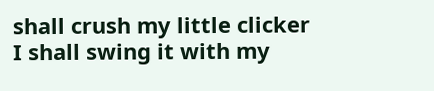shall crush my little clicker
I shall swing it with my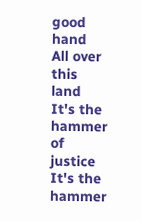good hand
All over this land
It's the hammer of justice
It's the hammer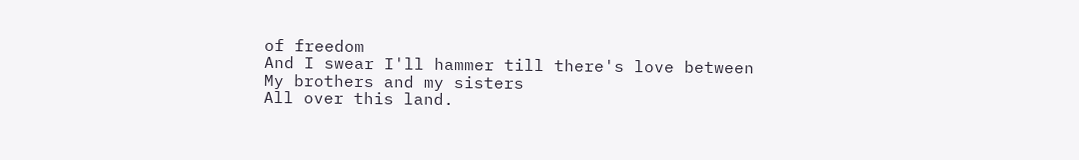of freedom
And I swear I'll hammer till there's love between
My brothers and my sisters
All over this land.